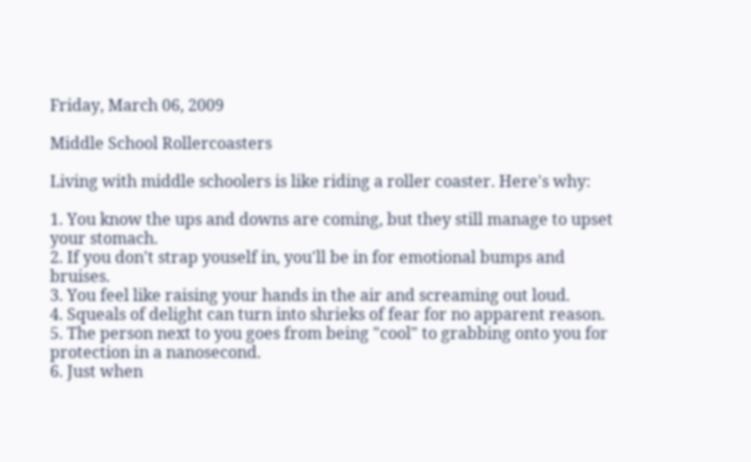Friday, March 06, 2009

Middle School Rollercoasters

Living with middle schoolers is like riding a roller coaster. Here's why:

1. You know the ups and downs are coming, but they still manage to upset your stomach.
2. If you don't strap youself in, you'll be in for emotional bumps and bruises.
3. You feel like raising your hands in the air and screaming out loud.
4. Squeals of delight can turn into shrieks of fear for no apparent reason.
5. The person next to you goes from being "cool" to grabbing onto you for protection in a nanosecond.
6. Just when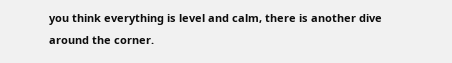you think everything is level and calm, there is another dive around the corner.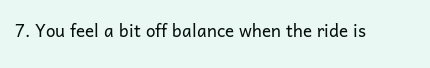7. You feel a bit off balance when the ride is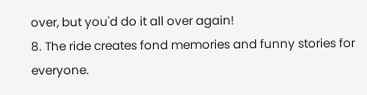over, but you'd do it all over again!
8. The ride creates fond memories and funny stories for everyone.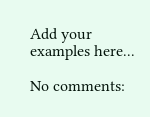Add your examples here...

No comments: